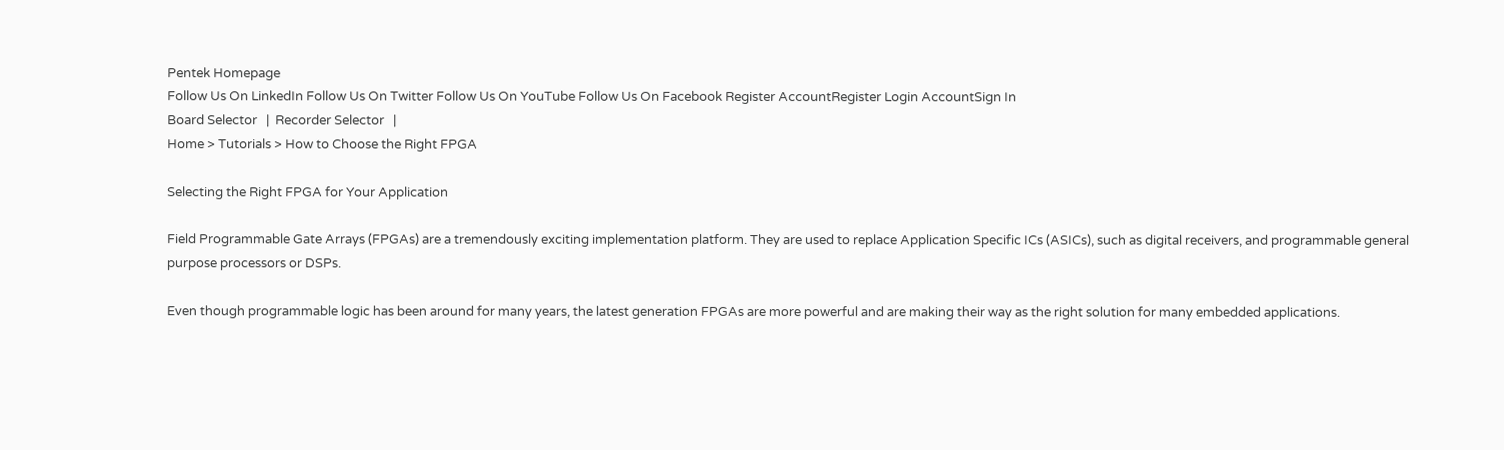Pentek Homepage
Follow Us On LinkedIn Follow Us On Twitter Follow Us On YouTube Follow Us On Facebook Register AccountRegister Login AccountSign In
Board Selector   |  Recorder Selector   |
Home > Tutorials > How to Choose the Right FPGA

Selecting the Right FPGA for Your Application

Field Programmable Gate Arrays (FPGAs) are a tremendously exciting implementation platform. They are used to replace Application Specific ICs (ASICs), such as digital receivers, and programmable general purpose processors or DSPs.

Even though programmable logic has been around for many years, the latest generation FPGAs are more powerful and are making their way as the right solution for many embedded applications.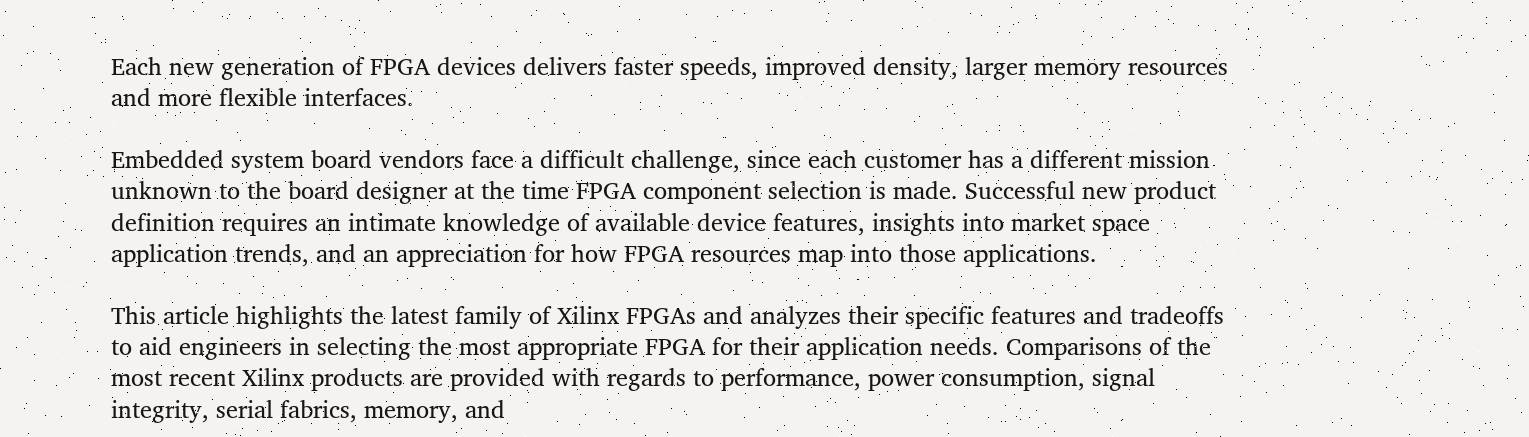Each new generation of FPGA devices delivers faster speeds, improved density, larger memory resources and more flexible interfaces.

Embedded system board vendors face a difficult challenge, since each customer has a different mission unknown to the board designer at the time FPGA component selection is made. Successful new product definition requires an intimate knowledge of available device features, insights into market space application trends, and an appreciation for how FPGA resources map into those applications.

This article highlights the latest family of Xilinx FPGAs and analyzes their specific features and tradeoffs to aid engineers in selecting the most appropriate FPGA for their application needs. Comparisons of the most recent Xilinx products are provided with regards to performance, power consumption, signal integrity, serial fabrics, memory, and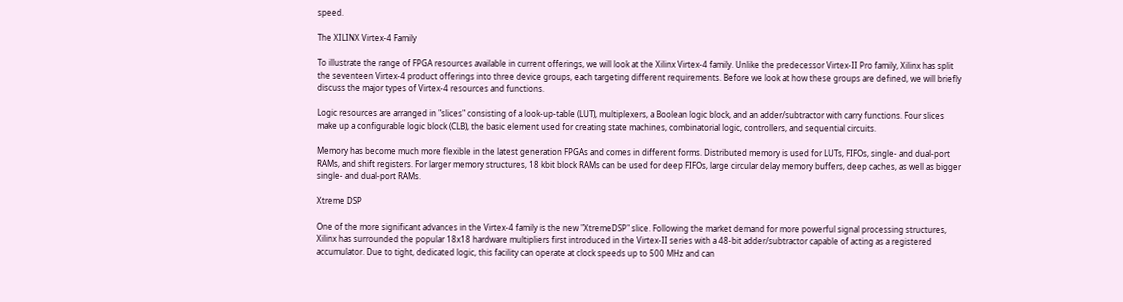speed.

The XILINX Virtex-4 Family

To illustrate the range of FPGA resources available in current offerings, we will look at the Xilinx Virtex-4 family. Unlike the predecessor Virtex-II Pro family, Xilinx has split the seventeen Virtex-4 product offerings into three device groups, each targeting different requirements. Before we look at how these groups are defined, we will briefly discuss the major types of Virtex-4 resources and functions.

Logic resources are arranged in "slices" consisting of a look-up-table (LUT), multiplexers, a Boolean logic block, and an adder/subtractor with carry functions. Four slices make up a configurable logic block (CLB), the basic element used for creating state machines, combinatorial logic, controllers, and sequential circuits.

Memory has become much more flexible in the latest generation FPGAs and comes in different forms. Distributed memory is used for LUTs, FIFOs, single- and dual-port RAMs, and shift registers. For larger memory structures, 18 kbit block RAMs can be used for deep FIFOs, large circular delay memory buffers, deep caches, as well as bigger single- and dual-port RAMs.

Xtreme DSP

One of the more significant advances in the Virtex-4 family is the new "XtremeDSP" slice. Following the market demand for more powerful signal processing structures, Xilinx has surrounded the popular 18x18 hardware multipliers first introduced in the Virtex-II series with a 48-bit adder/subtractor capable of acting as a registered accumulator. Due to tight, dedicated logic, this facility can operate at clock speeds up to 500 MHz and can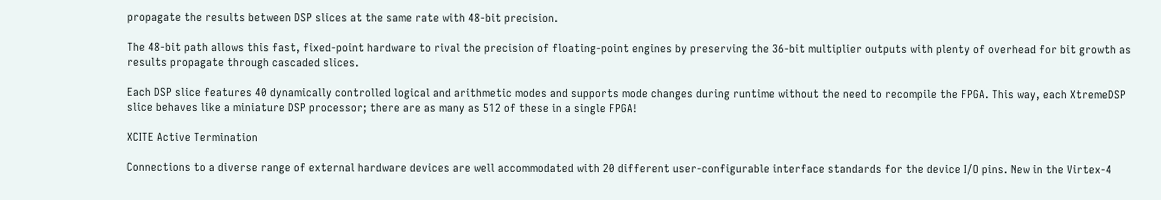propagate the results between DSP slices at the same rate with 48-bit precision.

The 48-bit path allows this fast, fixed-point hardware to rival the precision of floating-point engines by preserving the 36-bit multiplier outputs with plenty of overhead for bit growth as results propagate through cascaded slices.

Each DSP slice features 40 dynamically controlled logical and arithmetic modes and supports mode changes during runtime without the need to recompile the FPGA. This way, each XtremeDSP slice behaves like a miniature DSP processor; there are as many as 512 of these in a single FPGA!

XCITE Active Termination

Connections to a diverse range of external hardware devices are well accommodated with 20 different user-configurable interface standards for the device I/O pins. New in the Virtex-4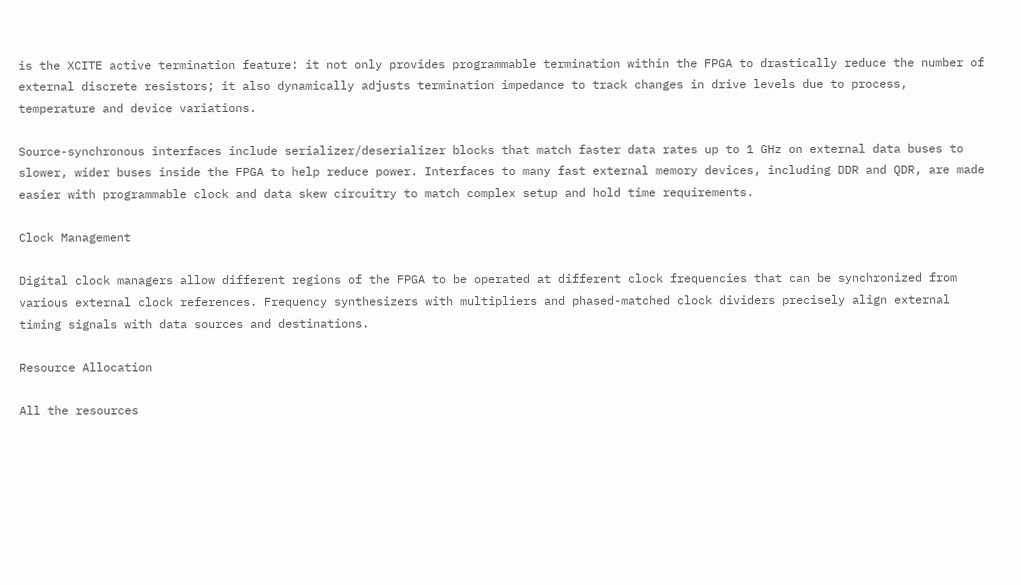is the XCITE active termination feature: it not only provides programmable termination within the FPGA to drastically reduce the number of external discrete resistors; it also dynamically adjusts termination impedance to track changes in drive levels due to process, temperature and device variations.

Source-synchronous interfaces include serializer/deserializer blocks that match faster data rates up to 1 GHz on external data buses to slower, wider buses inside the FPGA to help reduce power. Interfaces to many fast external memory devices, including DDR and QDR, are made easier with programmable clock and data skew circuitry to match complex setup and hold time requirements.

Clock Management

Digital clock managers allow different regions of the FPGA to be operated at different clock frequencies that can be synchronized from various external clock references. Frequency synthesizers with multipliers and phased-matched clock dividers precisely align external timing signals with data sources and destinations.

Resource Allocation

All the resources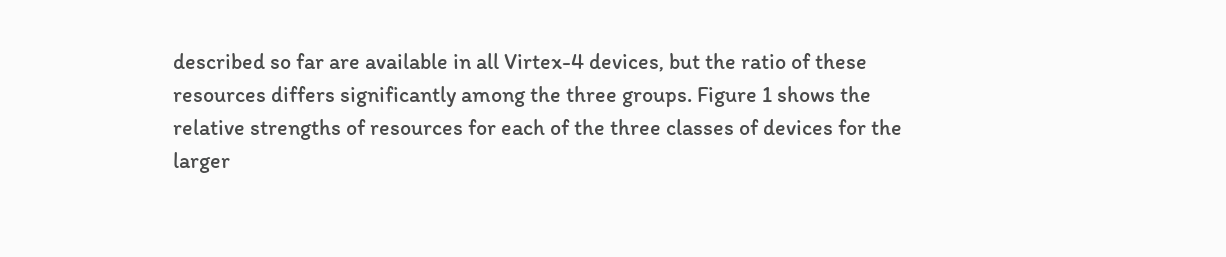described so far are available in all Virtex-4 devices, but the ratio of these resources differs significantly among the three groups. Figure 1 shows the relative strengths of resources for each of the three classes of devices for the larger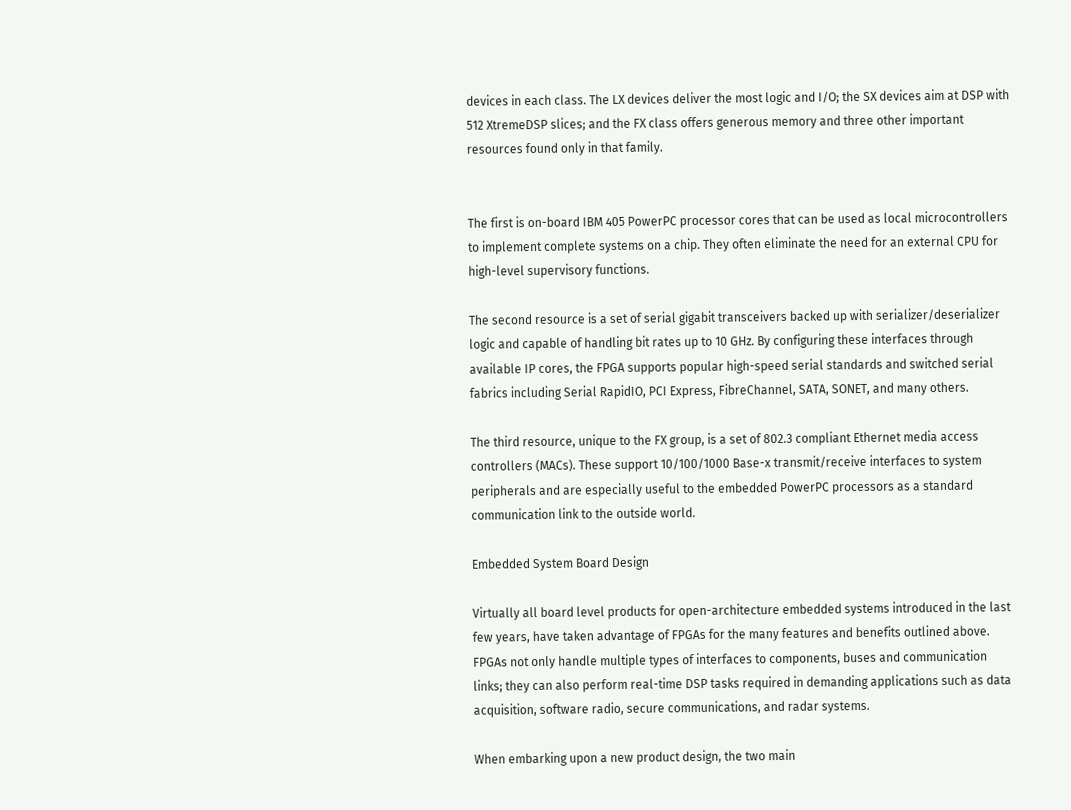devices in each class. The LX devices deliver the most logic and I/O; the SX devices aim at DSP with 512 XtremeDSP slices; and the FX class offers generous memory and three other important resources found only in that family.


The first is on-board IBM 405 PowerPC processor cores that can be used as local microcontrollers to implement complete systems on a chip. They often eliminate the need for an external CPU for high-level supervisory functions.

The second resource is a set of serial gigabit transceivers backed up with serializer/deserializer logic and capable of handling bit rates up to 10 GHz. By configuring these interfaces through available IP cores, the FPGA supports popular high-speed serial standards and switched serial fabrics including Serial RapidIO, PCI Express, FibreChannel, SATA, SONET, and many others.

The third resource, unique to the FX group, is a set of 802.3 compliant Ethernet media access controllers (MACs). These support 10/100/1000 Base-x transmit/receive interfaces to system peripherals and are especially useful to the embedded PowerPC processors as a standard communication link to the outside world.

Embedded System Board Design

Virtually all board level products for open-architecture embedded systems introduced in the last few years, have taken advantage of FPGAs for the many features and benefits outlined above. FPGAs not only handle multiple types of interfaces to components, buses and communication links; they can also perform real-time DSP tasks required in demanding applications such as data acquisition, software radio, secure communications, and radar systems.

When embarking upon a new product design, the two main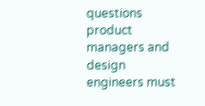questions product managers and design engineers must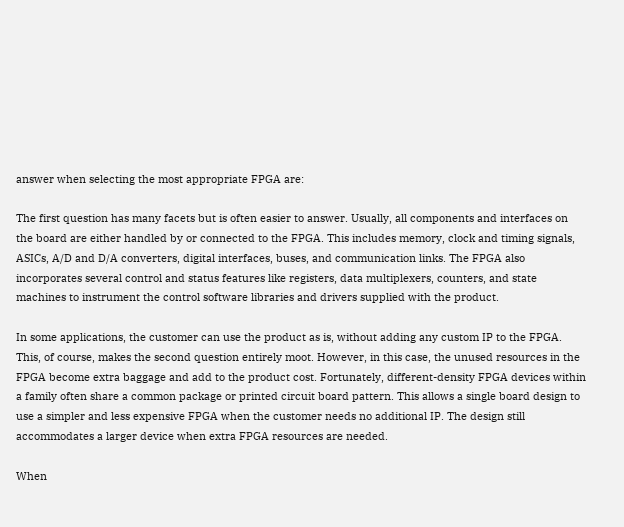answer when selecting the most appropriate FPGA are:

The first question has many facets but is often easier to answer. Usually, all components and interfaces on the board are either handled by or connected to the FPGA. This includes memory, clock and timing signals, ASICs, A/D and D/A converters, digital interfaces, buses, and communication links. The FPGA also incorporates several control and status features like registers, data multiplexers, counters, and state machines to instrument the control software libraries and drivers supplied with the product.

In some applications, the customer can use the product as is, without adding any custom IP to the FPGA. This, of course, makes the second question entirely moot. However, in this case, the unused resources in the FPGA become extra baggage and add to the product cost. Fortunately, different-density FPGA devices within a family often share a common package or printed circuit board pattern. This allows a single board design to use a simpler and less expensive FPGA when the customer needs no additional IP. The design still accommodates a larger device when extra FPGA resources are needed.

When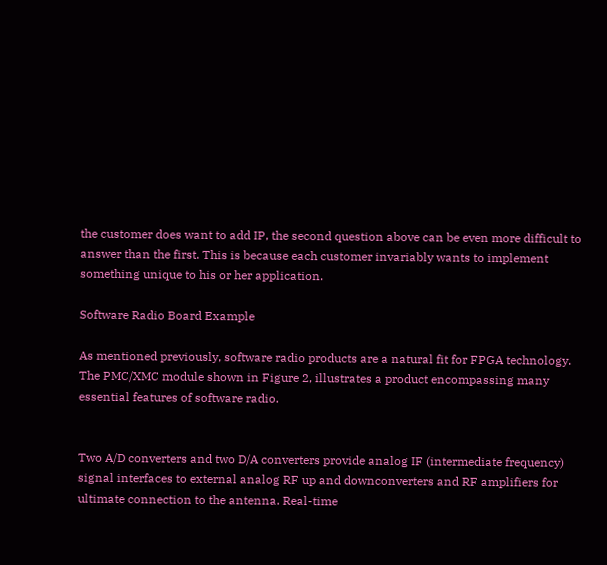the customer does want to add IP, the second question above can be even more difficult to answer than the first. This is because each customer invariably wants to implement something unique to his or her application.

Software Radio Board Example

As mentioned previously, software radio products are a natural fit for FPGA technology. The PMC/XMC module shown in Figure 2, illustrates a product encompassing many essential features of software radio.


Two A/D converters and two D/A converters provide analog IF (intermediate frequency) signal interfaces to external analog RF up and downconverters and RF amplifiers for ultimate connection to the antenna. Real-time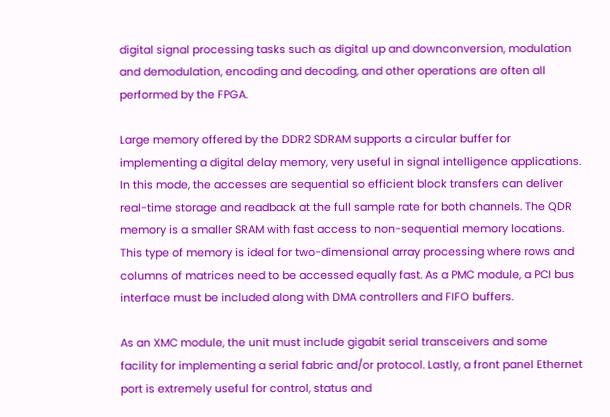digital signal processing tasks such as digital up and downconversion, modulation and demodulation, encoding and decoding, and other operations are often all performed by the FPGA.

Large memory offered by the DDR2 SDRAM supports a circular buffer for implementing a digital delay memory, very useful in signal intelligence applications. In this mode, the accesses are sequential so efficient block transfers can deliver real-time storage and readback at the full sample rate for both channels. The QDR memory is a smaller SRAM with fast access to non-sequential memory locations. This type of memory is ideal for two-dimensional array processing where rows and columns of matrices need to be accessed equally fast. As a PMC module, a PCI bus interface must be included along with DMA controllers and FIFO buffers.

As an XMC module, the unit must include gigabit serial transceivers and some facility for implementing a serial fabric and/or protocol. Lastly, a front panel Ethernet port is extremely useful for control, status and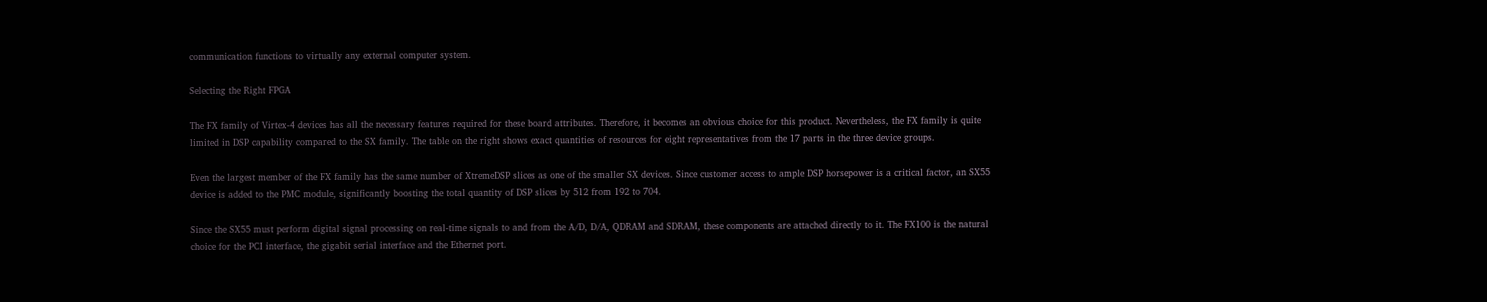communication functions to virtually any external computer system.

Selecting the Right FPGA

The FX family of Virtex-4 devices has all the necessary features required for these board attributes. Therefore, it becomes an obvious choice for this product. Nevertheless, the FX family is quite limited in DSP capability compared to the SX family. The table on the right shows exact quantities of resources for eight representatives from the 17 parts in the three device groups.

Even the largest member of the FX family has the same number of XtremeDSP slices as one of the smaller SX devices. Since customer access to ample DSP horsepower is a critical factor, an SX55 device is added to the PMC module, significantly boosting the total quantity of DSP slices by 512 from 192 to 704.

Since the SX55 must perform digital signal processing on real-time signals to and from the A/D, D/A, QDRAM and SDRAM, these components are attached directly to it. The FX100 is the natural choice for the PCI interface, the gigabit serial interface and the Ethernet port.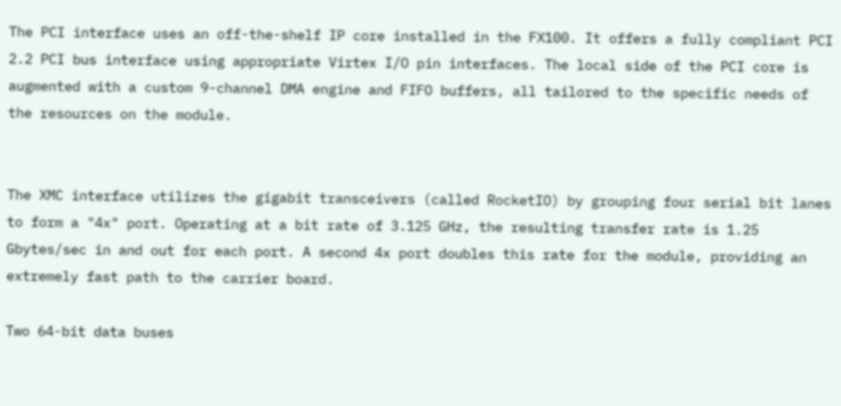The PCI interface uses an off-the-shelf IP core installed in the FX100. It offers a fully compliant PCI 2.2 PCI bus interface using appropriate Virtex I/O pin interfaces. The local side of the PCI core is augmented with a custom 9-channel DMA engine and FIFO buffers, all tailored to the specific needs of the resources on the module.


The XMC interface utilizes the gigabit transceivers (called RocketIO) by grouping four serial bit lanes to form a "4x" port. Operating at a bit rate of 3.125 GHz, the resulting transfer rate is 1.25 Gbytes/sec in and out for each port. A second 4x port doubles this rate for the module, providing an extremely fast path to the carrier board.

Two 64-bit data buses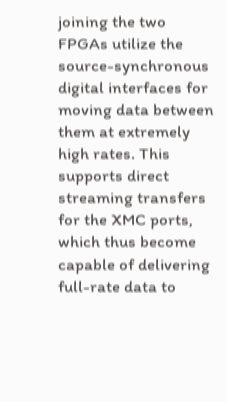joining the two FPGAs utilize the source-synchronous digital interfaces for moving data between them at extremely high rates. This supports direct streaming transfers for the XMC ports, which thus become capable of delivering full-rate data to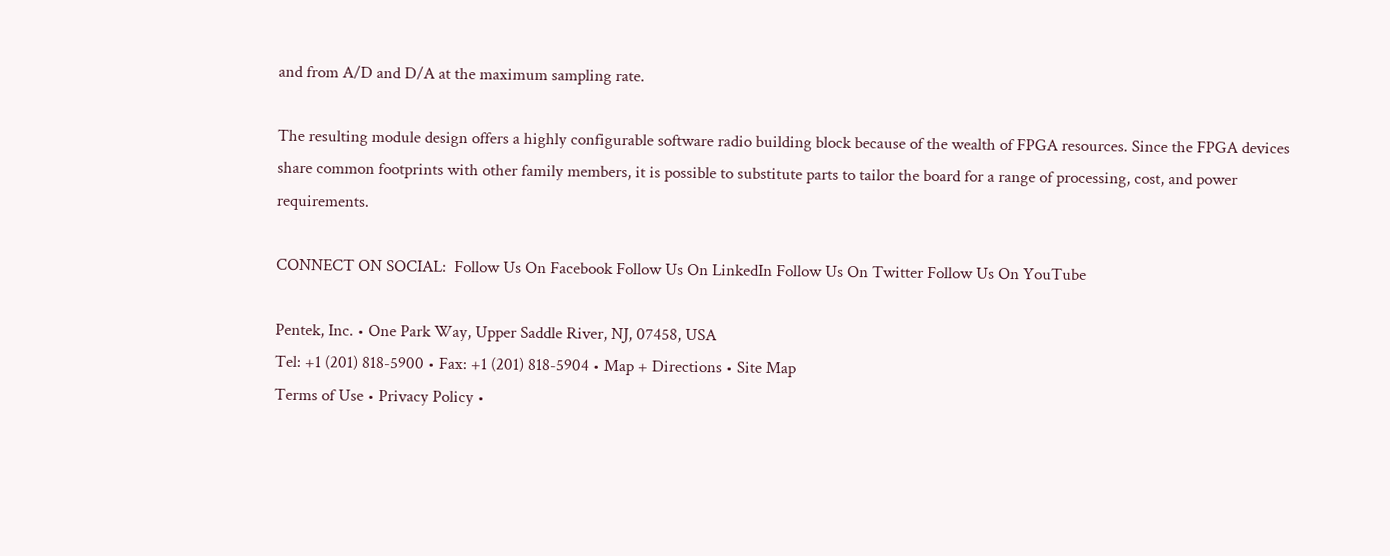and from A/D and D/A at the maximum sampling rate.

The resulting module design offers a highly configurable software radio building block because of the wealth of FPGA resources. Since the FPGA devices share common footprints with other family members, it is possible to substitute parts to tailor the board for a range of processing, cost, and power requirements.

CONNECT ON SOCIAL:  Follow Us On Facebook Follow Us On LinkedIn Follow Us On Twitter Follow Us On YouTube

Pentek, Inc. • One Park Way, Upper Saddle River, NJ, 07458, USA
Tel: +1 (201) 818-5900 • Fax: +1 (201) 818-5904 • Map + Directions • Site Map
Terms of Use • Privacy Policy •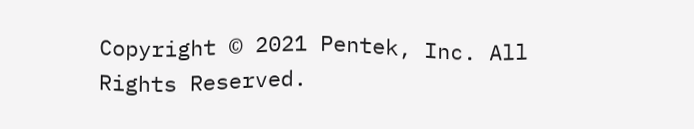Copyright © 2021 Pentek, Inc. All Rights Reserved.